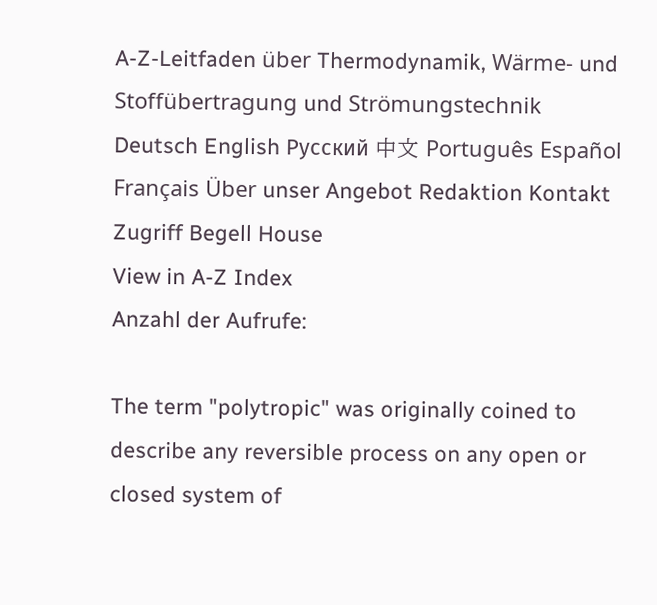A-Z-Leitfaden über Thermodynamik, Wärme- und Stoffübertragung und Strömungstechnik
Deutsch English Русский 中文 Português Español Français Über unser Angebot Redaktion Kontakt Zugriff Begell House
View in A-Z Index
Anzahl der Aufrufe:

The term "polytropic" was originally coined to describe any reversible process on any open or closed system of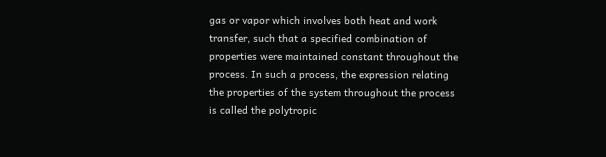gas or vapor which involves both heat and work transfer, such that a specified combination of properties were maintained constant throughout the process. In such a process, the expression relating the properties of the system throughout the process is called the polytropic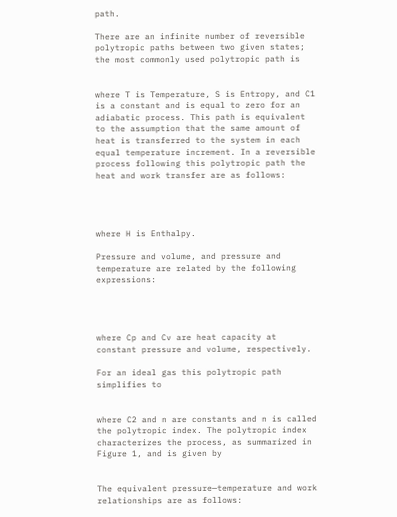path.

There are an infinite number of reversible polytropic paths between two given states; the most commonly used polytropic path is


where T is Temperature, S is Entropy, and C1 is a constant and is equal to zero for an adiabatic process. This path is equivalent to the assumption that the same amount of heat is transferred to the system in each equal temperature increment. In a reversible process following this polytropic path the heat and work transfer are as follows:




where H is Enthalpy.

Pressure and volume, and pressure and temperature are related by the following expressions:




where Cp and Cv are heat capacity at constant pressure and volume, respectively.

For an ideal gas this polytropic path simplifies to


where C2 and n are constants and n is called the polytropic index. The polytropic index characterizes the process, as summarized in Figure 1, and is given by


The equivalent pressure—temperature and work relationships are as follows: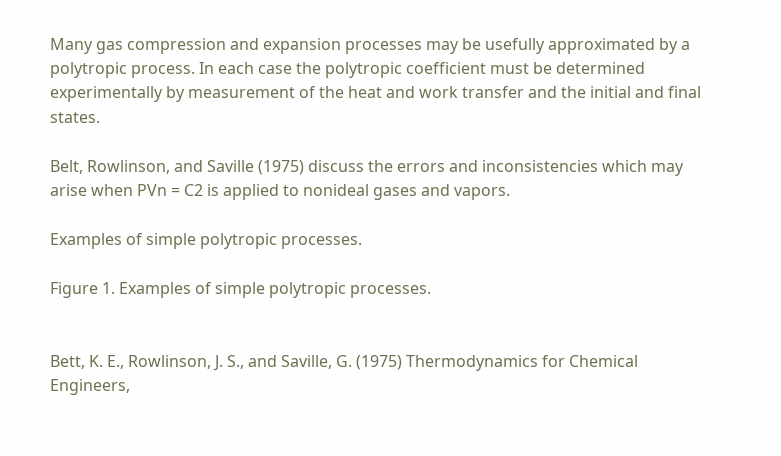Many gas compression and expansion processes may be usefully approximated by a polytropic process. In each case the polytropic coefficient must be determined experimentally by measurement of the heat and work transfer and the initial and final states.

Belt, Rowlinson, and Saville (1975) discuss the errors and inconsistencies which may arise when PVn = C2 is applied to nonideal gases and vapors.

Examples of simple polytropic processes.

Figure 1. Examples of simple polytropic processes.


Bett, K. E., Rowlinson, J. S., and Saville, G. (1975) Thermodynamics for Chemical Engineers,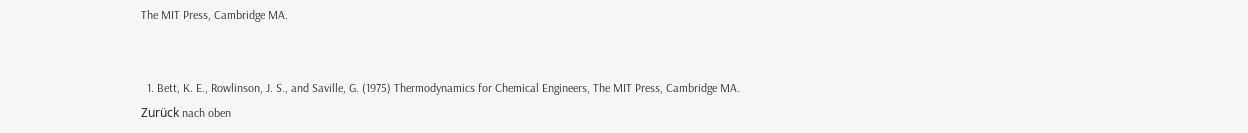The MIT Press, Cambridge MA.


  1. Bett, K. E., Rowlinson, J. S., and Saville, G. (1975) Thermodynamics for Chemical Engineers, The MIT Press, Cambridge MA.
Zurück nach oben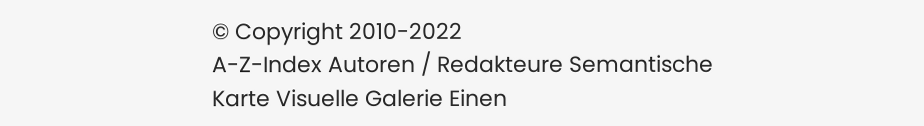© Copyright 2010-2022
A-Z-Index Autoren / Redakteure Semantische Karte Visuelle Galerie Einen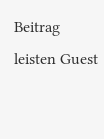Beitrag leisten Guest